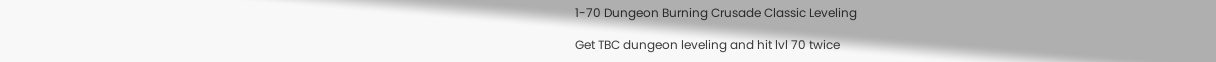1-70 Dungeon Burning Crusade Classic Leveling

Get TBC dungeon leveling and hit lvl 70 twice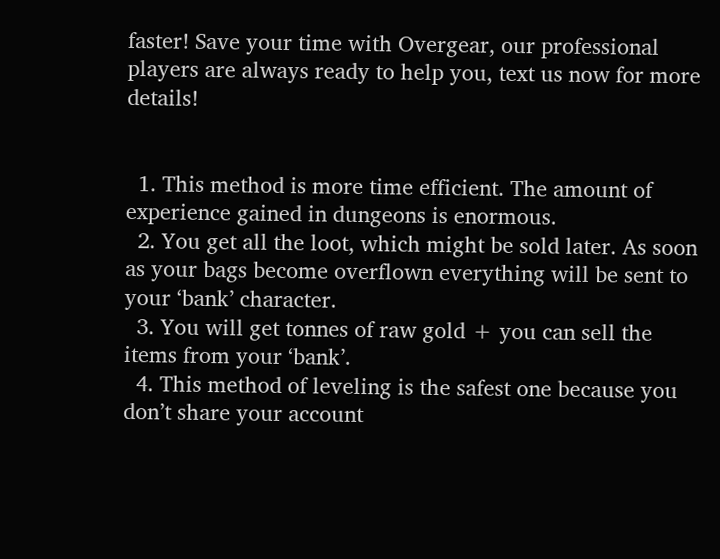faster! Save your time with Overgear, our professional players are always ready to help you, text us now for more details!


  1. This method is more time efficient. The amount of experience gained in dungeons is enormous.
  2. You get all the loot, which might be sold later. As soon as your bags become overflown everything will be sent to your ‘bank’ character.
  3. You will get tonnes of raw gold + you can sell the items from your ‘bank’.
  4. This method of leveling is the safest one because you don’t share your account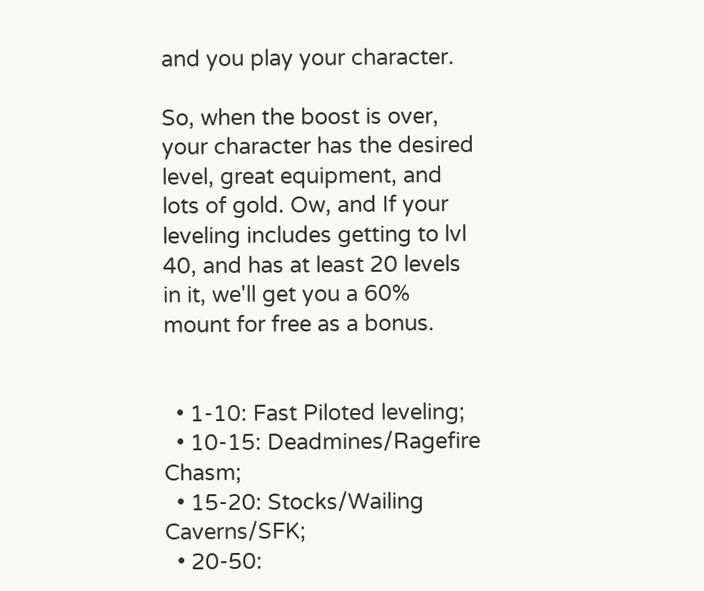and you play your character.

So, when the boost is over, your character has the desired level, great equipment, and lots of gold. Ow, and If your leveling includes getting to lvl 40, and has at least 20 levels in it, we'll get you a 60% mount for free as a bonus.


  • 1-10: Fast Piloted leveling;
  • 10-15: Deadmines/Ragefire Chasm;
  • 15-20: Stocks/Wailing Caverns/SFK;
  • 20-50: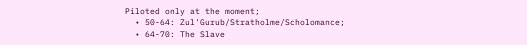Piloted only at the moment;
  • 50-64: Zul'Gurub/Stratholme/Scholomance;
  • 64-70: The Slave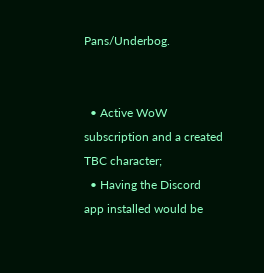Pans/Underbog.


  • Active WoW subscription and a created TBC character;
  • Having the Discord app installed would be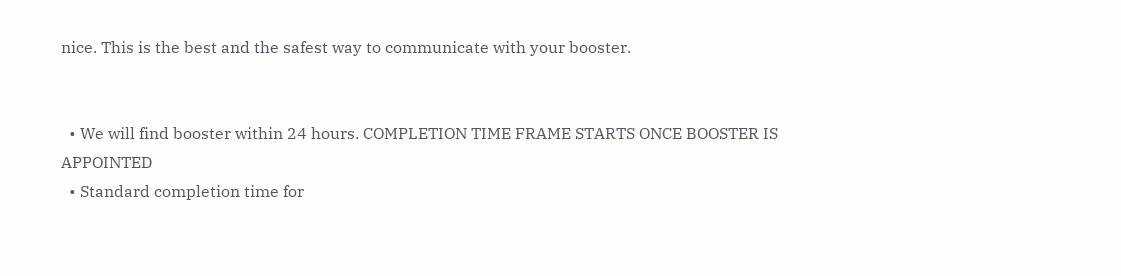nice. This is the best and the safest way to communicate with your booster.


  • We will find booster within 24 hours. COMPLETION TIME FRAME STARTS ONCE BOOSTER IS APPOINTED
  • Standard completion time for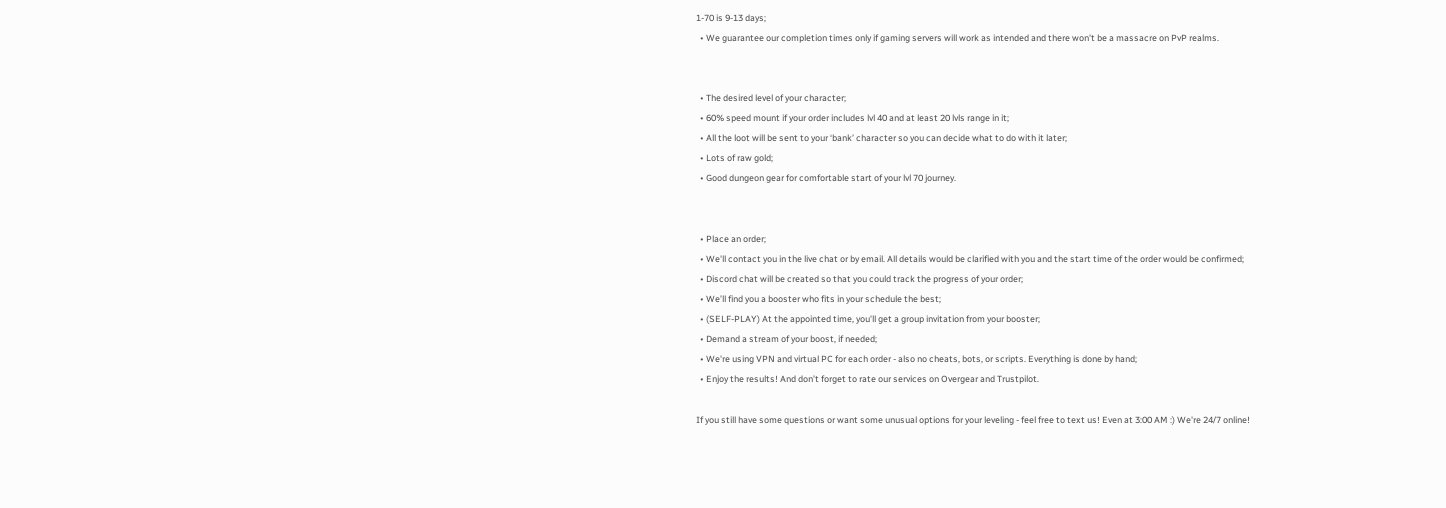1-70 is 9-13 days;
  • We guarantee our completion times only if gaming servers will work as intended and there won't be a massacre on PvP realms.


  • The desired level of your character;
  • 60% speed mount if your order includes lvl 40 and at least 20 lvls range in it;
  • All the loot will be sent to your ‘bank’ character so you can decide what to do with it later;
  • Lots of raw gold;
  • Good dungeon gear for comfortable start of your lvl 70 journey.


  • Place an order;
  • We'll contact you in the live chat or by email. All details would be clarified with you and the start time of the order would be confirmed;
  • Discord chat will be created so that you could track the progress of your order;
  • We’ll find you a booster who fits in your schedule the best;
  • (SELF-PLAY) At the appointed time, you'll get a group invitation from your booster;
  • Demand a stream of your boost, if needed;
  • We're using VPN and virtual PC for each order - also no cheats, bots, or scripts. Everything is done by hand;
  • Enjoy the results! And don’t forget to rate our services on Overgear and Trustpilot.

If you still have some questions or want some unusual options for your leveling - feel free to text us! Even at 3:00 AM :) We're 24/7 online!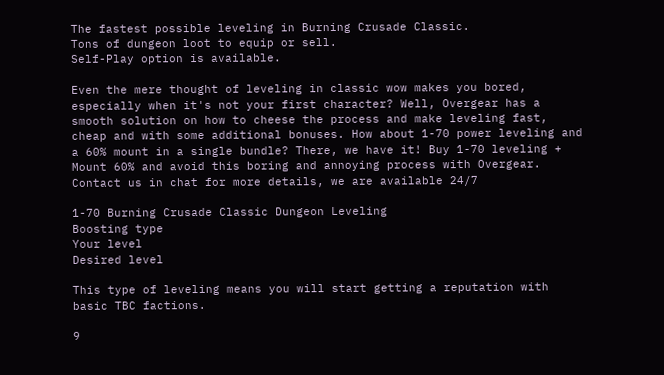The fastest possible leveling in Burning Crusade Classic.
Tons of dungeon loot to equip or sell.
Self-Play option is available.

Even the mere thought of leveling in classic wow makes you bored, especially when it's not your first character? Well, Overgear has a smooth solution on how to cheese the process and make leveling fast, cheap and with some additional bonuses. How about 1-70 power leveling and a 60% mount in a single bundle? There, we have it! Buy 1-70 leveling + Mount 60% and avoid this boring and annoying process with Overgear. Contact us in chat for more details, we are available 24/7

1-70 Burning Crusade Classic Dungeon Leveling
Boosting type
Your level
Desired level

This type of leveling means you will start getting a reputation with basic TBC factions.

9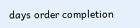days order completion